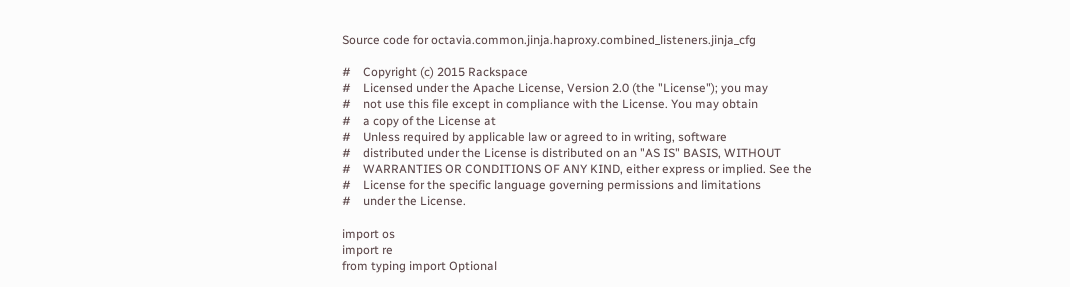Source code for octavia.common.jinja.haproxy.combined_listeners.jinja_cfg

#    Copyright (c) 2015 Rackspace
#    Licensed under the Apache License, Version 2.0 (the "License"); you may
#    not use this file except in compliance with the License. You may obtain
#    a copy of the License at
#    Unless required by applicable law or agreed to in writing, software
#    distributed under the License is distributed on an "AS IS" BASIS, WITHOUT
#    WARRANTIES OR CONDITIONS OF ANY KIND, either express or implied. See the
#    License for the specific language governing permissions and limitations
#    under the License.

import os
import re
from typing import Optional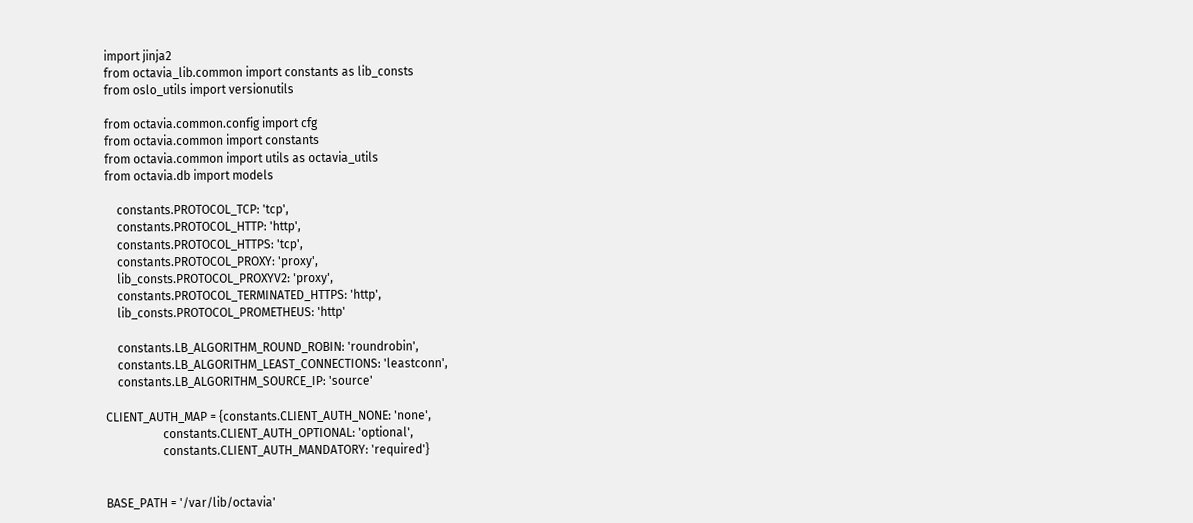import jinja2
from octavia_lib.common import constants as lib_consts
from oslo_utils import versionutils

from octavia.common.config import cfg
from octavia.common import constants
from octavia.common import utils as octavia_utils
from octavia.db import models

    constants.PROTOCOL_TCP: 'tcp',
    constants.PROTOCOL_HTTP: 'http',
    constants.PROTOCOL_HTTPS: 'tcp',
    constants.PROTOCOL_PROXY: 'proxy',
    lib_consts.PROTOCOL_PROXYV2: 'proxy',
    constants.PROTOCOL_TERMINATED_HTTPS: 'http',
    lib_consts.PROTOCOL_PROMETHEUS: 'http'

    constants.LB_ALGORITHM_ROUND_ROBIN: 'roundrobin',
    constants.LB_ALGORITHM_LEAST_CONNECTIONS: 'leastconn',
    constants.LB_ALGORITHM_SOURCE_IP: 'source'

CLIENT_AUTH_MAP = {constants.CLIENT_AUTH_NONE: 'none',
                   constants.CLIENT_AUTH_OPTIONAL: 'optional',
                   constants.CLIENT_AUTH_MANDATORY: 'required'}


BASE_PATH = '/var/lib/octavia'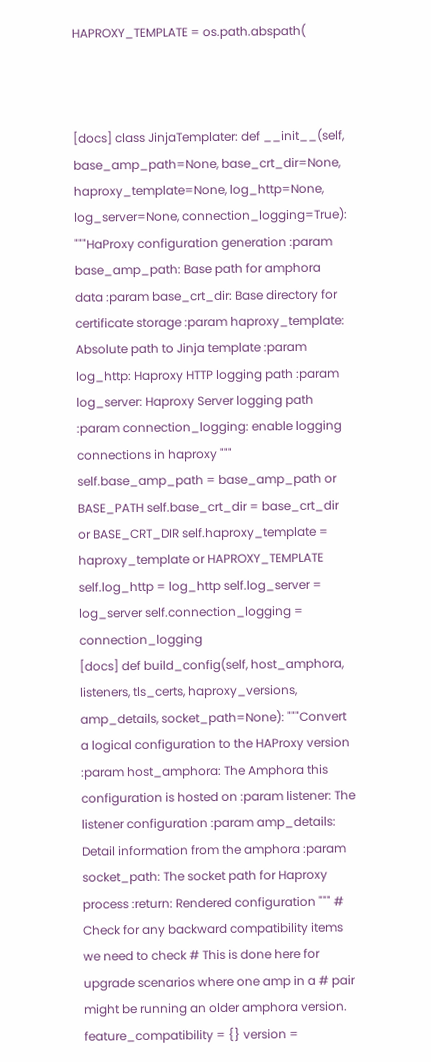HAPROXY_TEMPLATE = os.path.abspath(



[docs] class JinjaTemplater: def __init__(self, base_amp_path=None, base_crt_dir=None, haproxy_template=None, log_http=None, log_server=None, connection_logging=True): """HaProxy configuration generation :param base_amp_path: Base path for amphora data :param base_crt_dir: Base directory for certificate storage :param haproxy_template: Absolute path to Jinja template :param log_http: Haproxy HTTP logging path :param log_server: Haproxy Server logging path :param connection_logging: enable logging connections in haproxy """ self.base_amp_path = base_amp_path or BASE_PATH self.base_crt_dir = base_crt_dir or BASE_CRT_DIR self.haproxy_template = haproxy_template or HAPROXY_TEMPLATE self.log_http = log_http self.log_server = log_server self.connection_logging = connection_logging
[docs] def build_config(self, host_amphora, listeners, tls_certs, haproxy_versions, amp_details, socket_path=None): """Convert a logical configuration to the HAProxy version :param host_amphora: The Amphora this configuration is hosted on :param listener: The listener configuration :param amp_details: Detail information from the amphora :param socket_path: The socket path for Haproxy process :return: Rendered configuration """ # Check for any backward compatibility items we need to check # This is done here for upgrade scenarios where one amp in a # pair might be running an older amphora version. feature_compatibility = {} version =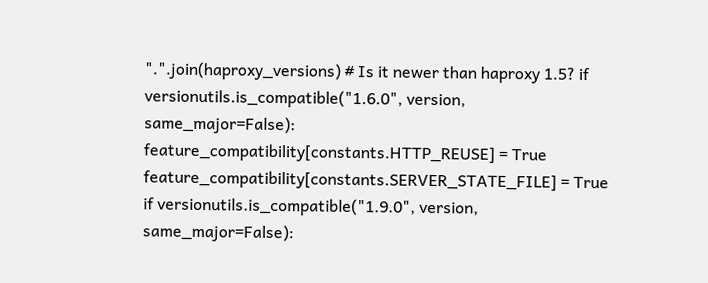".".join(haproxy_versions) # Is it newer than haproxy 1.5? if versionutils.is_compatible("1.6.0", version, same_major=False): feature_compatibility[constants.HTTP_REUSE] = True feature_compatibility[constants.SERVER_STATE_FILE] = True if versionutils.is_compatible("1.9.0", version, same_major=False):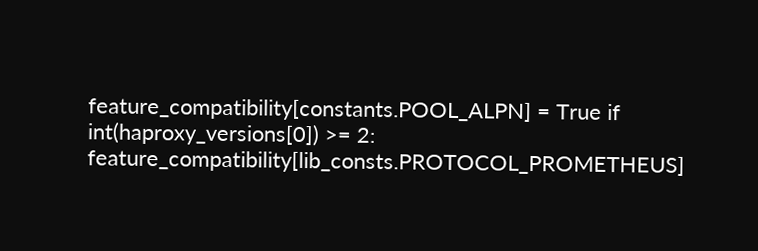feature_compatibility[constants.POOL_ALPN] = True if int(haproxy_versions[0]) >= 2: feature_compatibility[lib_consts.PROTOCOL_PROMETHEUS]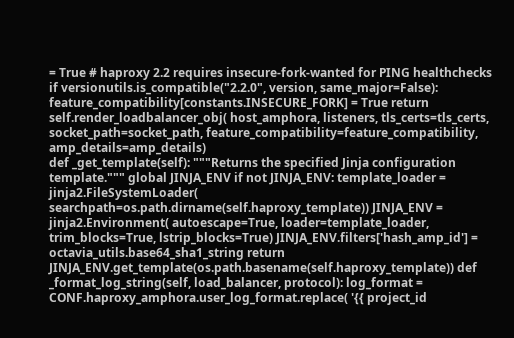= True # haproxy 2.2 requires insecure-fork-wanted for PING healthchecks if versionutils.is_compatible("2.2.0", version, same_major=False): feature_compatibility[constants.INSECURE_FORK] = True return self.render_loadbalancer_obj( host_amphora, listeners, tls_certs=tls_certs, socket_path=socket_path, feature_compatibility=feature_compatibility, amp_details=amp_details)
def _get_template(self): """Returns the specified Jinja configuration template.""" global JINJA_ENV if not JINJA_ENV: template_loader = jinja2.FileSystemLoader( searchpath=os.path.dirname(self.haproxy_template)) JINJA_ENV = jinja2.Environment( autoescape=True, loader=template_loader, trim_blocks=True, lstrip_blocks=True) JINJA_ENV.filters['hash_amp_id'] = octavia_utils.base64_sha1_string return JINJA_ENV.get_template(os.path.basename(self.haproxy_template)) def _format_log_string(self, load_balancer, protocol): log_format = CONF.haproxy_amphora.user_log_format.replace( '{{ project_id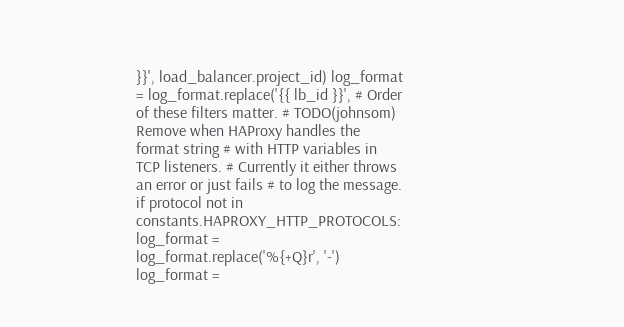}}', load_balancer.project_id) log_format = log_format.replace('{{ lb_id }}', # Order of these filters matter. # TODO(johnsom) Remove when HAProxy handles the format string # with HTTP variables in TCP listeners. # Currently it either throws an error or just fails # to log the message. if protocol not in constants.HAPROXY_HTTP_PROTOCOLS: log_format = log_format.replace('%{+Q}r', '-') log_format =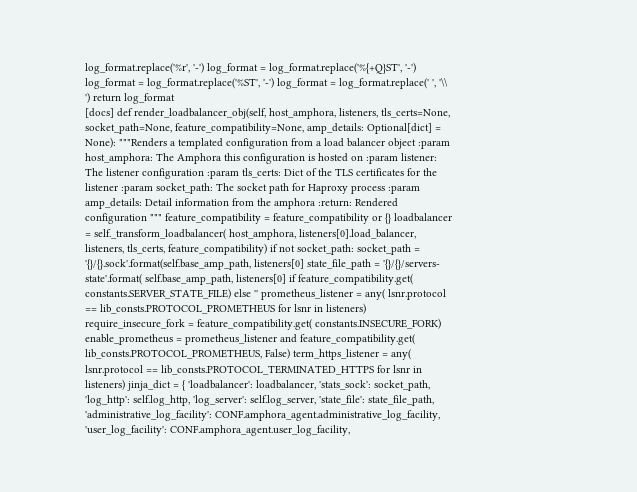log_format.replace('%r', '-') log_format = log_format.replace('%{+Q}ST', '-') log_format = log_format.replace('%ST', '-') log_format = log_format.replace(' ', '\\ ') return log_format
[docs] def render_loadbalancer_obj(self, host_amphora, listeners, tls_certs=None, socket_path=None, feature_compatibility=None, amp_details: Optional[dict] = None): """Renders a templated configuration from a load balancer object :param host_amphora: The Amphora this configuration is hosted on :param listener: The listener configuration :param tls_certs: Dict of the TLS certificates for the listener :param socket_path: The socket path for Haproxy process :param amp_details: Detail information from the amphora :return: Rendered configuration """ feature_compatibility = feature_compatibility or {} loadbalancer = self._transform_loadbalancer( host_amphora, listeners[0].load_balancer, listeners, tls_certs, feature_compatibility) if not socket_path: socket_path = '{}/{}.sock'.format(self.base_amp_path, listeners[0] state_file_path = '{}/{}/servers-state'.format( self.base_amp_path, listeners[0] if feature_compatibility.get( constants.SERVER_STATE_FILE) else '' prometheus_listener = any( lsnr.protocol == lib_consts.PROTOCOL_PROMETHEUS for lsnr in listeners) require_insecure_fork = feature_compatibility.get( constants.INSECURE_FORK) enable_prometheus = prometheus_listener and feature_compatibility.get( lib_consts.PROTOCOL_PROMETHEUS, False) term_https_listener = any( lsnr.protocol == lib_consts.PROTOCOL_TERMINATED_HTTPS for lsnr in listeners) jinja_dict = { 'loadbalancer': loadbalancer, 'stats_sock': socket_path, 'log_http': self.log_http, 'log_server': self.log_server, 'state_file': state_file_path, 'administrative_log_facility': CONF.amphora_agent.administrative_log_facility, 'user_log_facility': CONF.amphora_agent.user_log_facility,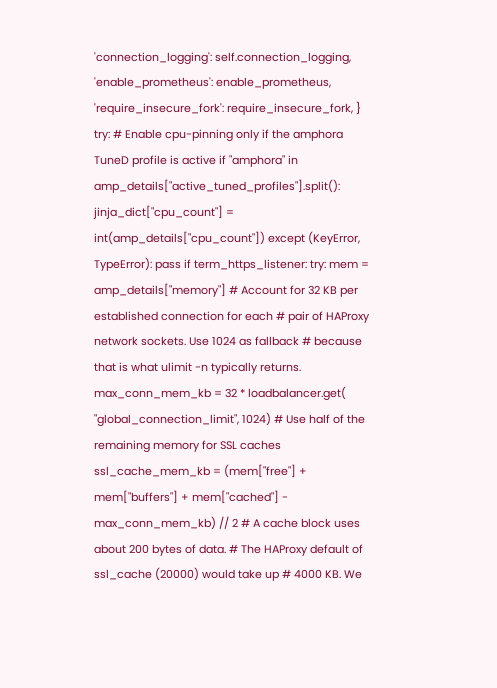'connection_logging': self.connection_logging, 'enable_prometheus': enable_prometheus, 'require_insecure_fork': require_insecure_fork, } try: # Enable cpu-pinning only if the amphora TuneD profile is active if "amphora" in amp_details["active_tuned_profiles"].split(): jinja_dict["cpu_count"] = int(amp_details["cpu_count"]) except (KeyError, TypeError): pass if term_https_listener: try: mem = amp_details["memory"] # Account for 32 KB per established connection for each # pair of HAProxy network sockets. Use 1024 as fallback # because that is what ulimit -n typically returns. max_conn_mem_kb = 32 * loadbalancer.get( "global_connection_limit", 1024) # Use half of the remaining memory for SSL caches ssl_cache_mem_kb = (mem["free"] + mem["buffers"] + mem["cached"] - max_conn_mem_kb) // 2 # A cache block uses about 200 bytes of data. # The HAProxy default of ssl_cache (20000) would take up # 4000 KB. We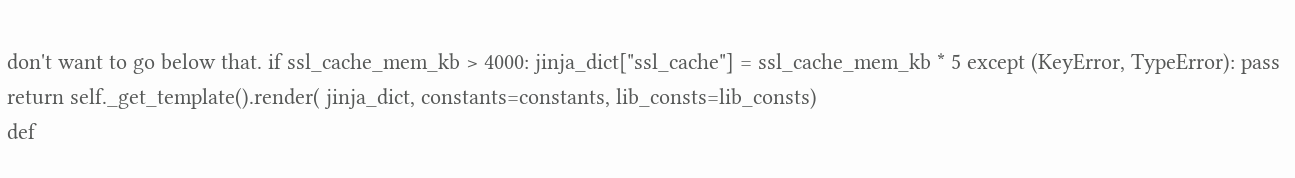don't want to go below that. if ssl_cache_mem_kb > 4000: jinja_dict["ssl_cache"] = ssl_cache_mem_kb * 5 except (KeyError, TypeError): pass return self._get_template().render( jinja_dict, constants=constants, lib_consts=lib_consts)
def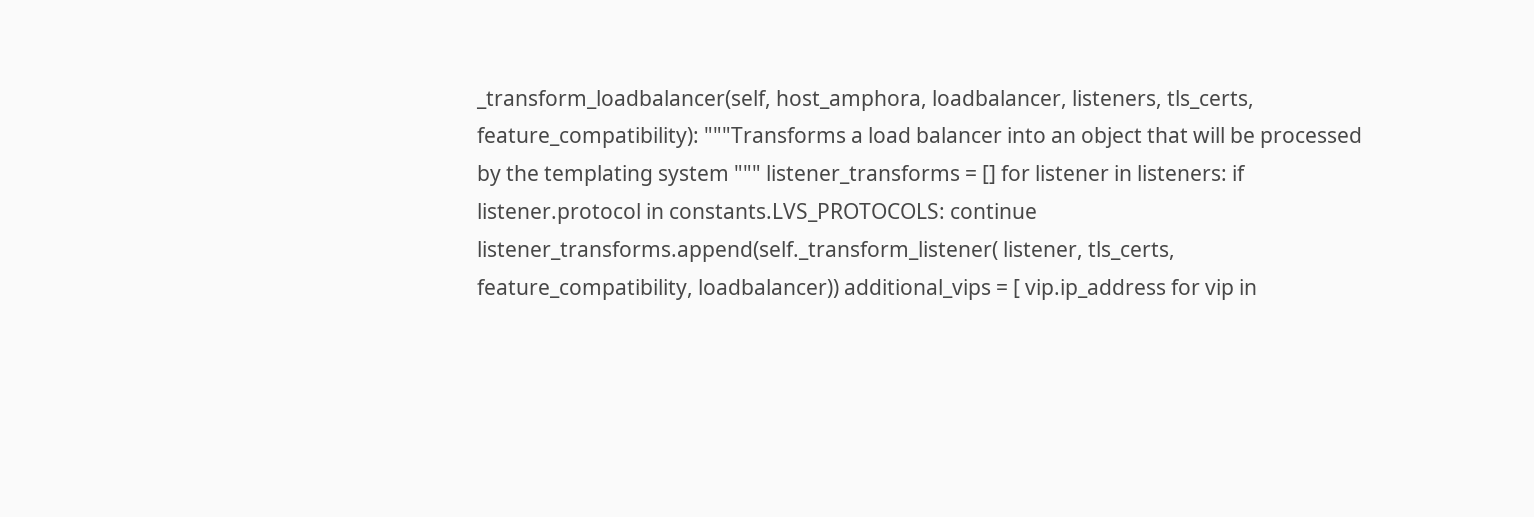_transform_loadbalancer(self, host_amphora, loadbalancer, listeners, tls_certs, feature_compatibility): """Transforms a load balancer into an object that will be processed by the templating system """ listener_transforms = [] for listener in listeners: if listener.protocol in constants.LVS_PROTOCOLS: continue listener_transforms.append(self._transform_listener( listener, tls_certs, feature_compatibility, loadbalancer)) additional_vips = [ vip.ip_address for vip in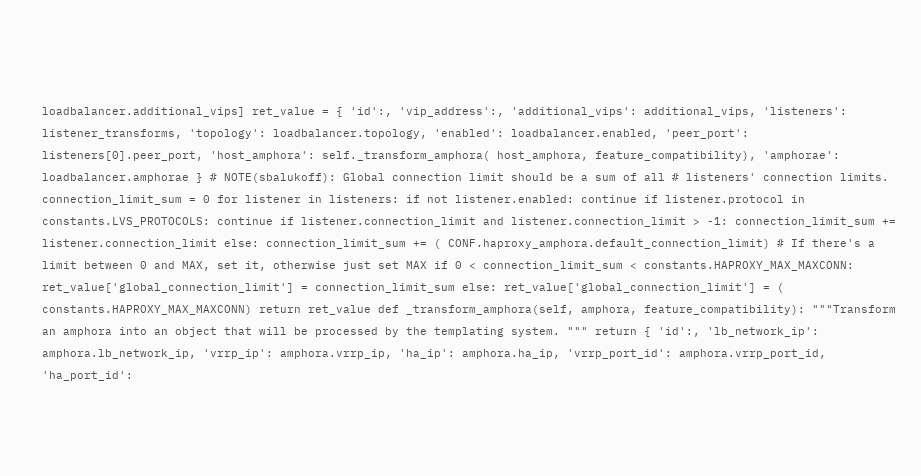loadbalancer.additional_vips] ret_value = { 'id':, 'vip_address':, 'additional_vips': additional_vips, 'listeners': listener_transforms, 'topology': loadbalancer.topology, 'enabled': loadbalancer.enabled, 'peer_port': listeners[0].peer_port, 'host_amphora': self._transform_amphora( host_amphora, feature_compatibility), 'amphorae': loadbalancer.amphorae } # NOTE(sbalukoff): Global connection limit should be a sum of all # listeners' connection limits. connection_limit_sum = 0 for listener in listeners: if not listener.enabled: continue if listener.protocol in constants.LVS_PROTOCOLS: continue if listener.connection_limit and listener.connection_limit > -1: connection_limit_sum += listener.connection_limit else: connection_limit_sum += ( CONF.haproxy_amphora.default_connection_limit) # If there's a limit between 0 and MAX, set it, otherwise just set MAX if 0 < connection_limit_sum < constants.HAPROXY_MAX_MAXCONN: ret_value['global_connection_limit'] = connection_limit_sum else: ret_value['global_connection_limit'] = ( constants.HAPROXY_MAX_MAXCONN) return ret_value def _transform_amphora(self, amphora, feature_compatibility): """Transform an amphora into an object that will be processed by the templating system. """ return { 'id':, 'lb_network_ip': amphora.lb_network_ip, 'vrrp_ip': amphora.vrrp_ip, 'ha_ip': amphora.ha_ip, 'vrrp_port_id': amphora.vrrp_port_id, 'ha_port_id':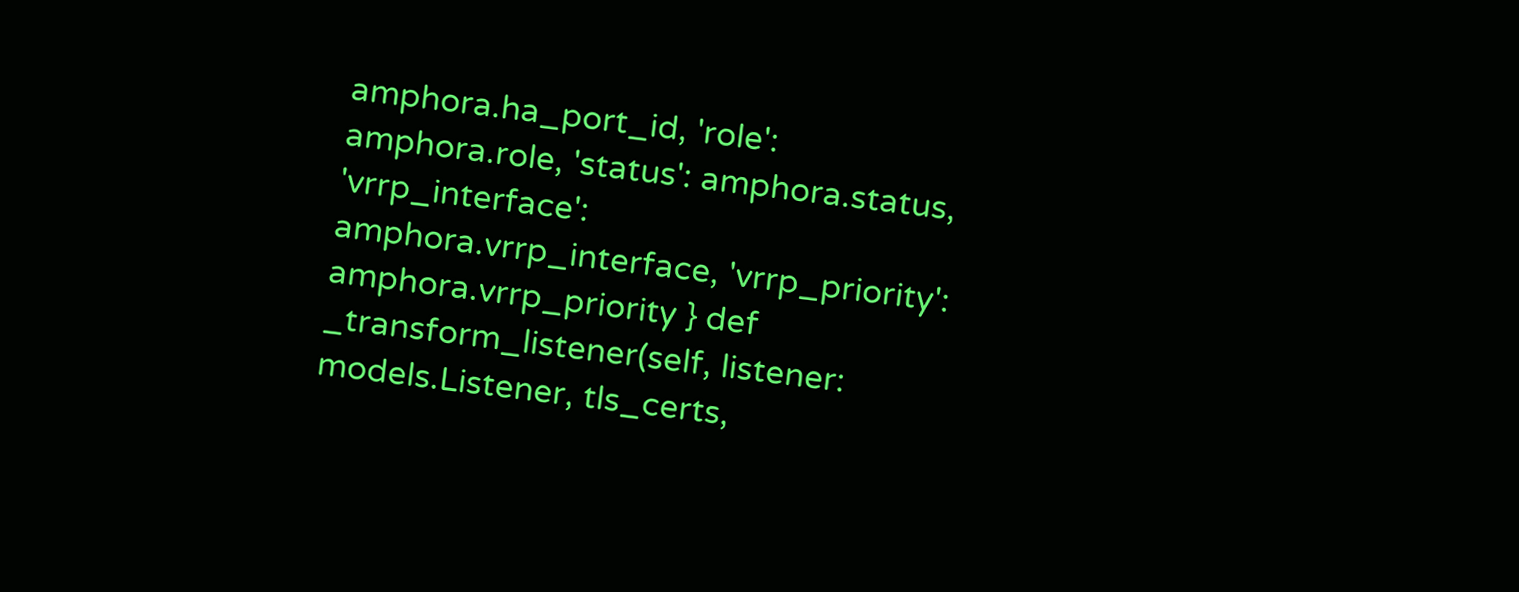amphora.ha_port_id, 'role': amphora.role, 'status': amphora.status, 'vrrp_interface': amphora.vrrp_interface, 'vrrp_priority': amphora.vrrp_priority } def _transform_listener(self, listener: models.Listener, tls_certs,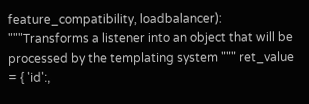feature_compatibility, loadbalancer): """Transforms a listener into an object that will be processed by the templating system """ ret_value = { 'id':,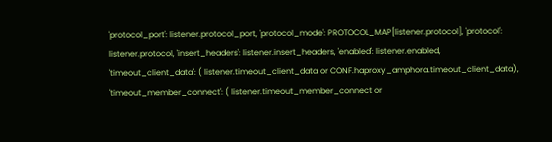'protocol_port': listener.protocol_port, 'protocol_mode': PROTOCOL_MAP[listener.protocol], 'protocol': listener.protocol, 'insert_headers': listener.insert_headers, 'enabled': listener.enabled, 'timeout_client_data': ( listener.timeout_client_data or CONF.haproxy_amphora.timeout_client_data), 'timeout_member_connect': ( listener.timeout_member_connect or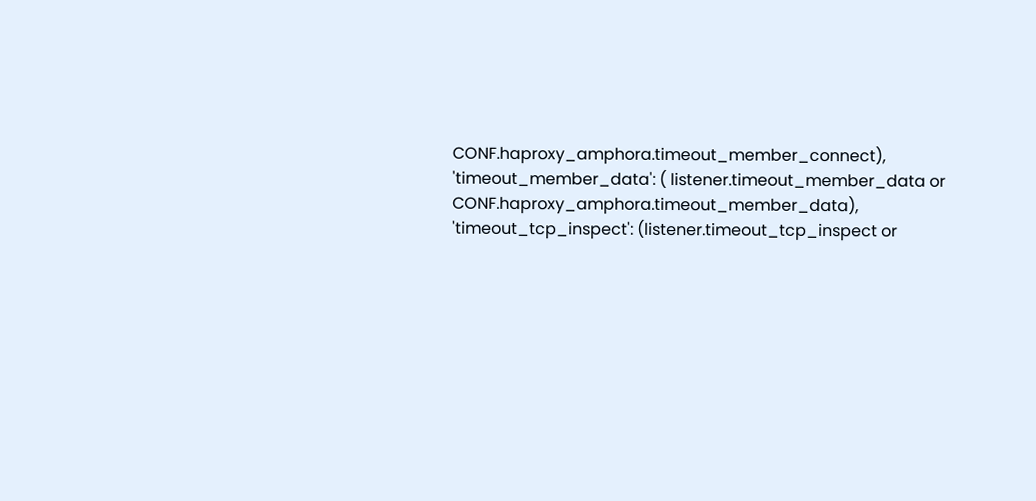CONF.haproxy_amphora.timeout_member_connect), 'timeout_member_data': ( listener.timeout_member_data or CONF.haproxy_amphora.timeout_member_data), 'timeout_tcp_inspect': (listener.timeout_tcp_inspect or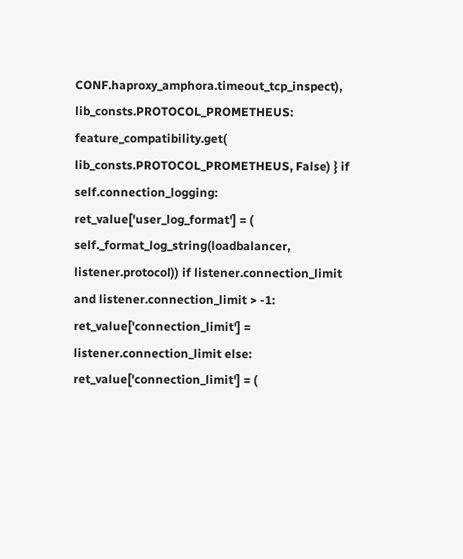CONF.haproxy_amphora.timeout_tcp_inspect), lib_consts.PROTOCOL_PROMETHEUS: feature_compatibility.get( lib_consts.PROTOCOL_PROMETHEUS, False) } if self.connection_logging: ret_value['user_log_format'] = ( self._format_log_string(loadbalancer, listener.protocol)) if listener.connection_limit and listener.connection_limit > -1: ret_value['connection_limit'] = listener.connection_limit else: ret_value['connection_limit'] = (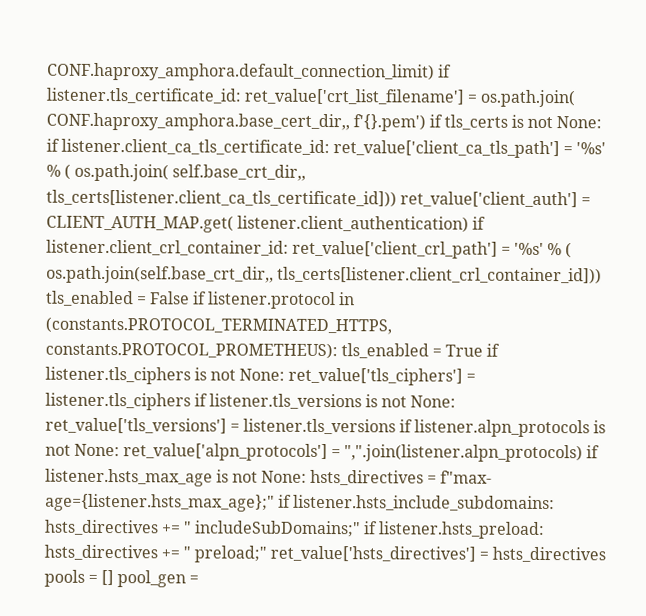CONF.haproxy_amphora.default_connection_limit) if listener.tls_certificate_id: ret_value['crt_list_filename'] = os.path.join( CONF.haproxy_amphora.base_cert_dir,, f'{}.pem') if tls_certs is not None: if listener.client_ca_tls_certificate_id: ret_value['client_ca_tls_path'] = '%s' % ( os.path.join( self.base_crt_dir,, tls_certs[listener.client_ca_tls_certificate_id])) ret_value['client_auth'] = CLIENT_AUTH_MAP.get( listener.client_authentication) if listener.client_crl_container_id: ret_value['client_crl_path'] = '%s' % ( os.path.join(self.base_crt_dir,, tls_certs[listener.client_crl_container_id])) tls_enabled = False if listener.protocol in (constants.PROTOCOL_TERMINATED_HTTPS, constants.PROTOCOL_PROMETHEUS): tls_enabled = True if listener.tls_ciphers is not None: ret_value['tls_ciphers'] = listener.tls_ciphers if listener.tls_versions is not None: ret_value['tls_versions'] = listener.tls_versions if listener.alpn_protocols is not None: ret_value['alpn_protocols'] = ",".join(listener.alpn_protocols) if listener.hsts_max_age is not None: hsts_directives = f"max-age={listener.hsts_max_age};" if listener.hsts_include_subdomains: hsts_directives += " includeSubDomains;" if listener.hsts_preload: hsts_directives += " preload;" ret_value['hsts_directives'] = hsts_directives pools = [] pool_gen =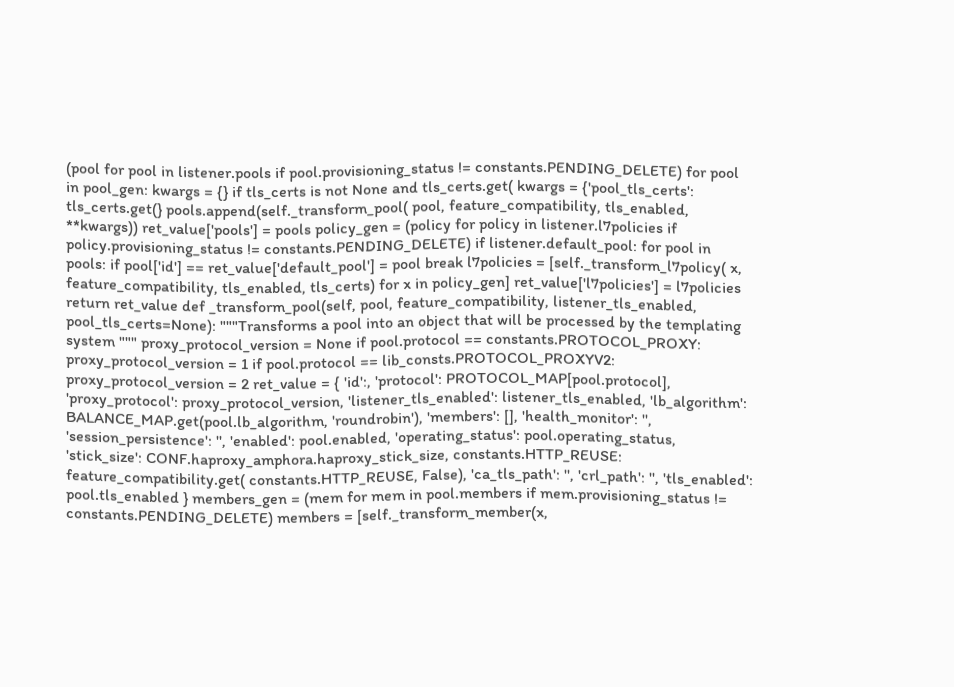(pool for pool in listener.pools if pool.provisioning_status != constants.PENDING_DELETE) for pool in pool_gen: kwargs = {} if tls_certs is not None and tls_certs.get( kwargs = {'pool_tls_certs': tls_certs.get(} pools.append(self._transform_pool( pool, feature_compatibility, tls_enabled, **kwargs)) ret_value['pools'] = pools policy_gen = (policy for policy in listener.l7policies if policy.provisioning_status != constants.PENDING_DELETE) if listener.default_pool: for pool in pools: if pool['id'] == ret_value['default_pool'] = pool break l7policies = [self._transform_l7policy( x, feature_compatibility, tls_enabled, tls_certs) for x in policy_gen] ret_value['l7policies'] = l7policies return ret_value def _transform_pool(self, pool, feature_compatibility, listener_tls_enabled, pool_tls_certs=None): """Transforms a pool into an object that will be processed by the templating system """ proxy_protocol_version = None if pool.protocol == constants.PROTOCOL_PROXY: proxy_protocol_version = 1 if pool.protocol == lib_consts.PROTOCOL_PROXYV2: proxy_protocol_version = 2 ret_value = { 'id':, 'protocol': PROTOCOL_MAP[pool.protocol], 'proxy_protocol': proxy_protocol_version, 'listener_tls_enabled': listener_tls_enabled, 'lb_algorithm': BALANCE_MAP.get(pool.lb_algorithm, 'roundrobin'), 'members': [], 'health_monitor': '', 'session_persistence': '', 'enabled': pool.enabled, 'operating_status': pool.operating_status, 'stick_size': CONF.haproxy_amphora.haproxy_stick_size, constants.HTTP_REUSE: feature_compatibility.get( constants.HTTP_REUSE, False), 'ca_tls_path': '', 'crl_path': '', 'tls_enabled': pool.tls_enabled } members_gen = (mem for mem in pool.members if mem.provisioning_status != constants.PENDING_DELETE) members = [self._transform_member(x,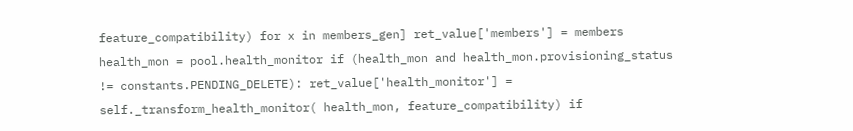feature_compatibility) for x in members_gen] ret_value['members'] = members health_mon = pool.health_monitor if (health_mon and health_mon.provisioning_status != constants.PENDING_DELETE): ret_value['health_monitor'] = self._transform_health_monitor( health_mon, feature_compatibility) if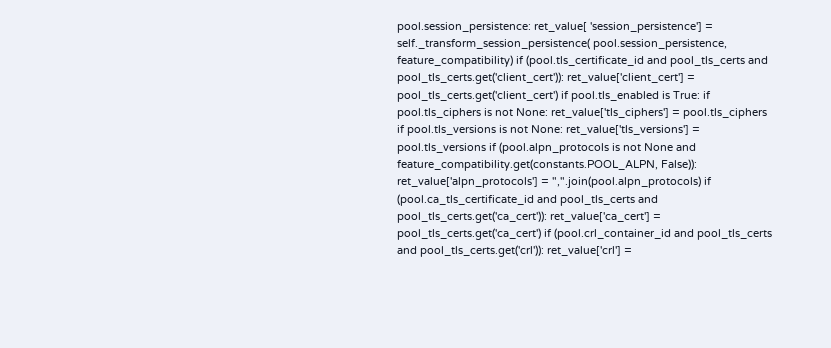pool.session_persistence: ret_value[ 'session_persistence'] = self._transform_session_persistence( pool.session_persistence, feature_compatibility) if (pool.tls_certificate_id and pool_tls_certs and pool_tls_certs.get('client_cert')): ret_value['client_cert'] = pool_tls_certs.get('client_cert') if pool.tls_enabled is True: if pool.tls_ciphers is not None: ret_value['tls_ciphers'] = pool.tls_ciphers if pool.tls_versions is not None: ret_value['tls_versions'] = pool.tls_versions if (pool.alpn_protocols is not None and feature_compatibility.get(constants.POOL_ALPN, False)): ret_value['alpn_protocols'] = ",".join(pool.alpn_protocols) if (pool.ca_tls_certificate_id and pool_tls_certs and pool_tls_certs.get('ca_cert')): ret_value['ca_cert'] = pool_tls_certs.get('ca_cert') if (pool.crl_container_id and pool_tls_certs and pool_tls_certs.get('crl')): ret_value['crl'] =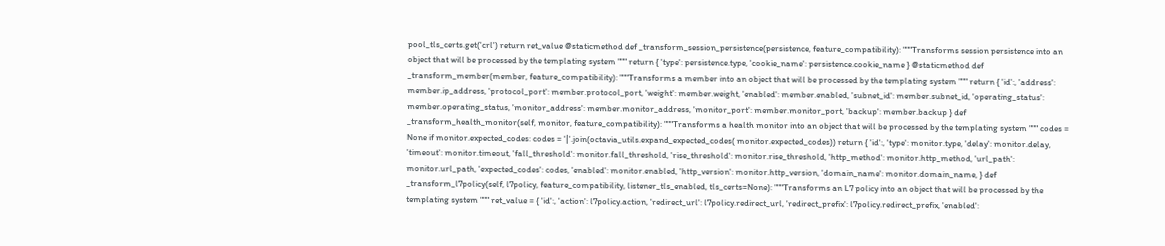pool_tls_certs.get('crl') return ret_value @staticmethod def _transform_session_persistence(persistence, feature_compatibility): """Transforms session persistence into an object that will be processed by the templating system """ return { 'type': persistence.type, 'cookie_name': persistence.cookie_name } @staticmethod def _transform_member(member, feature_compatibility): """Transforms a member into an object that will be processed by the templating system """ return { 'id':, 'address': member.ip_address, 'protocol_port': member.protocol_port, 'weight': member.weight, 'enabled': member.enabled, 'subnet_id': member.subnet_id, 'operating_status': member.operating_status, 'monitor_address': member.monitor_address, 'monitor_port': member.monitor_port, 'backup': member.backup } def _transform_health_monitor(self, monitor, feature_compatibility): """Transforms a health monitor into an object that will be processed by the templating system """ codes = None if monitor.expected_codes: codes = '|'.join(octavia_utils.expand_expected_codes( monitor.expected_codes)) return { 'id':, 'type': monitor.type, 'delay': monitor.delay, 'timeout': monitor.timeout, 'fall_threshold': monitor.fall_threshold, 'rise_threshold': monitor.rise_threshold, 'http_method': monitor.http_method, 'url_path': monitor.url_path, 'expected_codes': codes, 'enabled': monitor.enabled, 'http_version': monitor.http_version, 'domain_name': monitor.domain_name, } def _transform_l7policy(self, l7policy, feature_compatibility, listener_tls_enabled, tls_certs=None): """Transforms an L7 policy into an object that will be processed by the templating system """ ret_value = { 'id':, 'action': l7policy.action, 'redirect_url': l7policy.redirect_url, 'redirect_prefix': l7policy.redirect_prefix, 'enabled':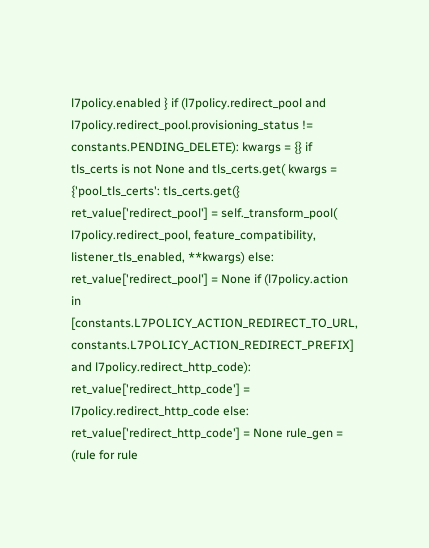l7policy.enabled } if (l7policy.redirect_pool and l7policy.redirect_pool.provisioning_status != constants.PENDING_DELETE): kwargs = {} if tls_certs is not None and tls_certs.get( kwargs = {'pool_tls_certs': tls_certs.get(} ret_value['redirect_pool'] = self._transform_pool( l7policy.redirect_pool, feature_compatibility, listener_tls_enabled, **kwargs) else: ret_value['redirect_pool'] = None if (l7policy.action in [constants.L7POLICY_ACTION_REDIRECT_TO_URL, constants.L7POLICY_ACTION_REDIRECT_PREFIX] and l7policy.redirect_http_code): ret_value['redirect_http_code'] = l7policy.redirect_http_code else: ret_value['redirect_http_code'] = None rule_gen = (rule for rule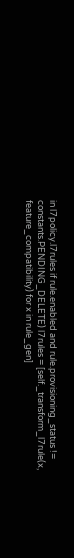in l7policy.l7rules if rule.enabled and rule.provisioning_status != constants.PENDING_DELETE) l7rules = [self._transform_l7rule(x, feature_compatibility) for x in rule_gen]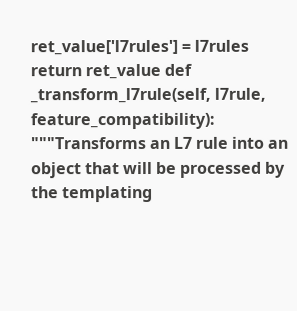ret_value['l7rules'] = l7rules return ret_value def _transform_l7rule(self, l7rule, feature_compatibility): """Transforms an L7 rule into an object that will be processed by the templating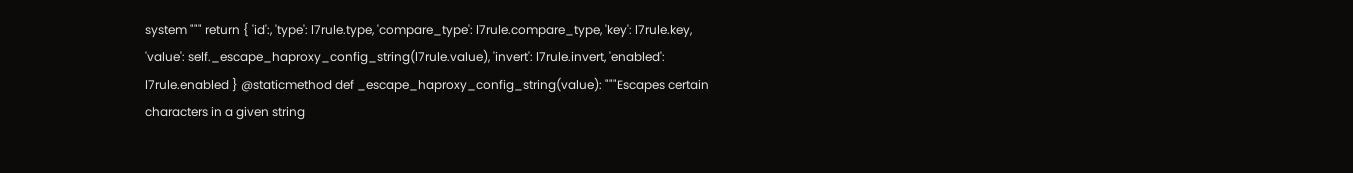system """ return { 'id':, 'type': l7rule.type, 'compare_type': l7rule.compare_type, 'key': l7rule.key, 'value': self._escape_haproxy_config_string(l7rule.value), 'invert': l7rule.invert, 'enabled': l7rule.enabled } @staticmethod def _escape_haproxy_config_string(value): """Escapes certain characters in a given string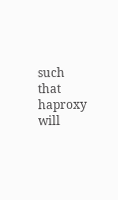such that haproxy will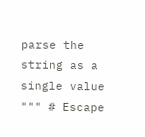parse the string as a single value """ # Escape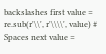backslashes first value = re.sub(r'\\', r'\\\\', value) # Spaces next value =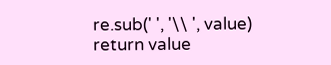re.sub(' ', '\\ ', value) return value